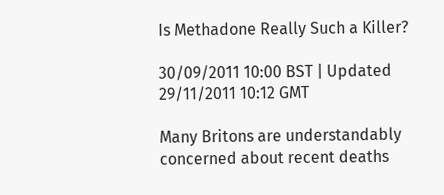Is Methadone Really Such a Killer?

30/09/2011 10:00 BST | Updated 29/11/2011 10:12 GMT

Many Britons are understandably concerned about recent deaths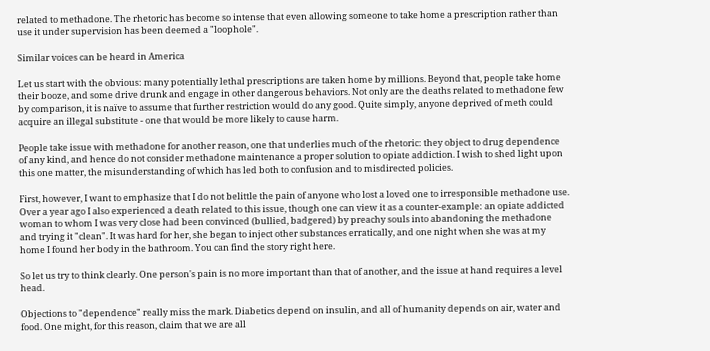related to methadone. The rhetoric has become so intense that even allowing someone to take home a prescription rather than use it under supervision has been deemed a "loophole".

Similar voices can be heard in America

Let us start with the obvious: many potentially lethal prescriptions are taken home by millions. Beyond that, people take home their booze, and some drive drunk and engage in other dangerous behaviors. Not only are the deaths related to methadone few by comparison, it is naïve to assume that further restriction would do any good. Quite simply, anyone deprived of meth could acquire an illegal substitute - one that would be more likely to cause harm.

People take issue with methadone for another reason, one that underlies much of the rhetoric: they object to drug dependence of any kind, and hence do not consider methadone maintenance a proper solution to opiate addiction. I wish to shed light upon this one matter, the misunderstanding of which has led both to confusion and to misdirected policies.

First, however, I want to emphasize that I do not belittle the pain of anyone who lost a loved one to irresponsible methadone use. Over a year ago I also experienced a death related to this issue, though one can view it as a counter-example: an opiate addicted woman to whom I was very close had been convinced (bullied, badgered) by preachy souls into abandoning the methadone and trying it "clean". It was hard for her, she began to inject other substances erratically, and one night when she was at my home I found her body in the bathroom. You can find the story right here.

So let us try to think clearly. One person's pain is no more important than that of another, and the issue at hand requires a level head.

Objections to "dependence" really miss the mark. Diabetics depend on insulin, and all of humanity depends on air, water and food. One might, for this reason, claim that we are all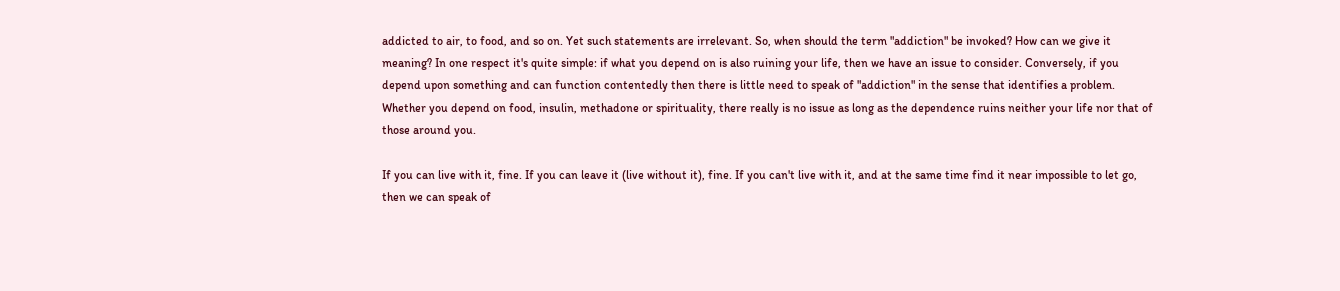addicted to air, to food, and so on. Yet such statements are irrelevant. So, when should the term "addiction" be invoked? How can we give it meaning? In one respect it's quite simple: if what you depend on is also ruining your life, then we have an issue to consider. Conversely, if you depend upon something and can function contentedly then there is little need to speak of "addiction" in the sense that identifies a problem. Whether you depend on food, insulin, methadone or spirituality, there really is no issue as long as the dependence ruins neither your life nor that of those around you.

If you can live with it, fine. If you can leave it (live without it), fine. If you can't live with it, and at the same time find it near impossible to let go, then we can speak of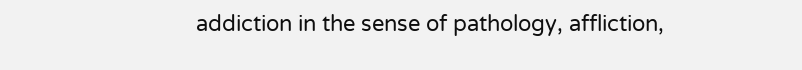addiction in the sense of pathology, affliction,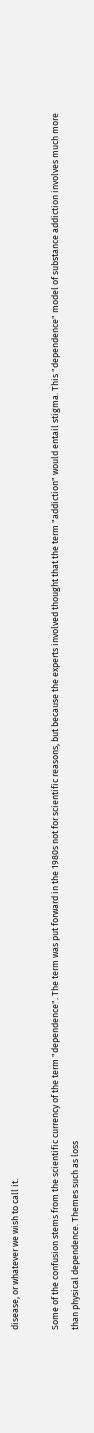disease, or whatever we wish to call it.

Some of the confusion stems from the scientific currency of the term "dependence". The term was put forward in the 1980s not for scientific reasons, but because the experts involved thought that the term "addiction" would entail stigma. This "dependence" model of substance addiction involves much more than physical dependence. Themes such as loss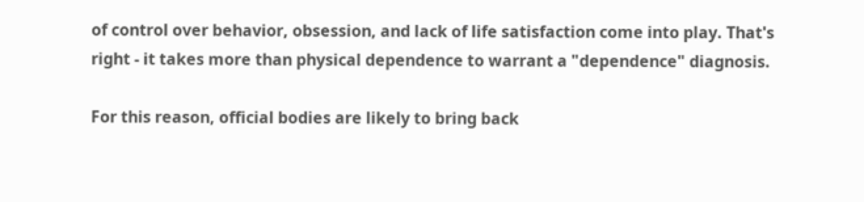of control over behavior, obsession, and lack of life satisfaction come into play. That's right - it takes more than physical dependence to warrant a "dependence" diagnosis.

For this reason, official bodies are likely to bring back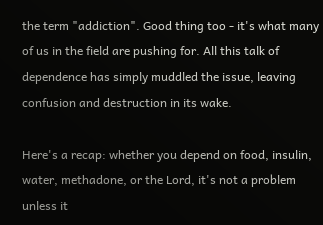the term "addiction". Good thing too - it's what many of us in the field are pushing for. All this talk of dependence has simply muddled the issue, leaving confusion and destruction in its wake.

Here's a recap: whether you depend on food, insulin, water, methadone, or the Lord, it's not a problem unless it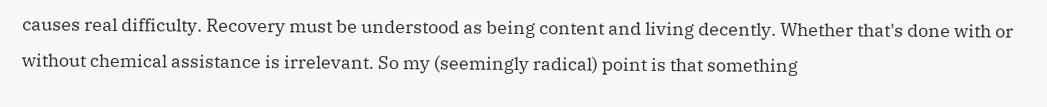causes real difficulty. Recovery must be understood as being content and living decently. Whether that's done with or without chemical assistance is irrelevant. So my (seemingly radical) point is that something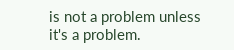is not a problem unless it's a problem.